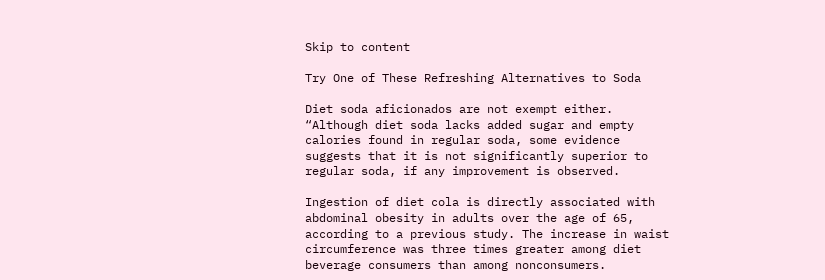Skip to content

Try One of These Refreshing Alternatives to Soda

Diet soda aficionados are not exempt either. “Although diet soda lacks added sugar and empty calories found in regular soda, some evidence suggests that it is not significantly superior to regular soda, if any improvement is observed.

Ingestion of diet cola is directly associated with abdominal obesity in adults over the age of 65, according to a previous study. The increase in waist circumference was three times greater among diet beverage consumers than among nonconsumers.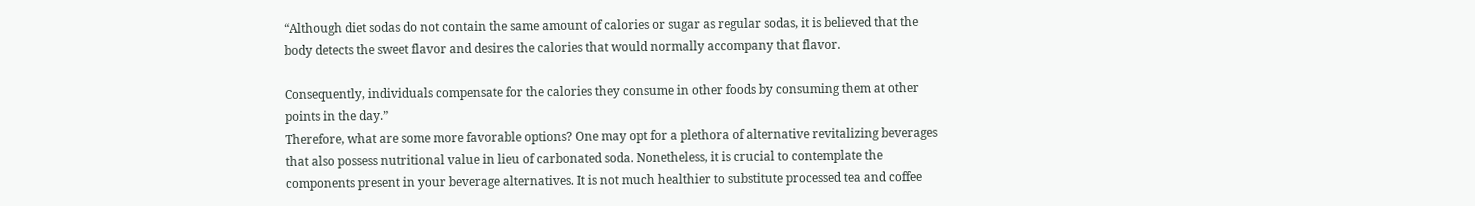“Although diet sodas do not contain the same amount of calories or sugar as regular sodas, it is believed that the body detects the sweet flavor and desires the calories that would normally accompany that flavor.

Consequently, individuals compensate for the calories they consume in other foods by consuming them at other points in the day.”
Therefore, what are some more favorable options? One may opt for a plethora of alternative revitalizing beverages that also possess nutritional value in lieu of carbonated soda. Nonetheless, it is crucial to contemplate the components present in your beverage alternatives. It is not much healthier to substitute processed tea and coffee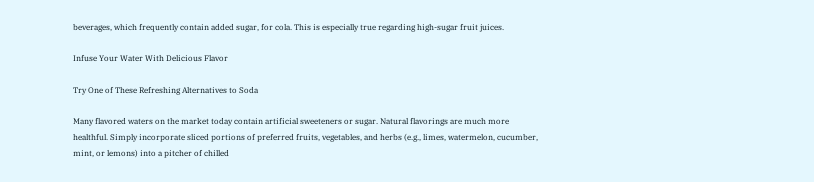beverages, which frequently contain added sugar, for cola. This is especially true regarding high-sugar fruit juices.

Infuse Your Water With Delicious Flavor

Try One of These Refreshing Alternatives to Soda

Many flavored waters on the market today contain artificial sweeteners or sugar. Natural flavorings are much more healthful. Simply incorporate sliced portions of preferred fruits, vegetables, and herbs (e.g., limes, watermelon, cucumber, mint, or lemons) into a pitcher of chilled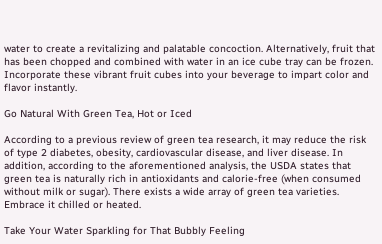water to create a revitalizing and palatable concoction. Alternatively, fruit that has been chopped and combined with water in an ice cube tray can be frozen. Incorporate these vibrant fruit cubes into your beverage to impart color and flavor instantly.

Go Natural With Green Tea, Hot or Iced

According to a previous review of green tea research, it may reduce the risk of type 2 diabetes, obesity, cardiovascular disease, and liver disease. In addition, according to the aforementioned analysis, the USDA states that green tea is naturally rich in antioxidants and calorie-free (when consumed without milk or sugar). There exists a wide array of green tea varieties. Embrace it chilled or heated.

Take Your Water Sparkling for That Bubbly Feeling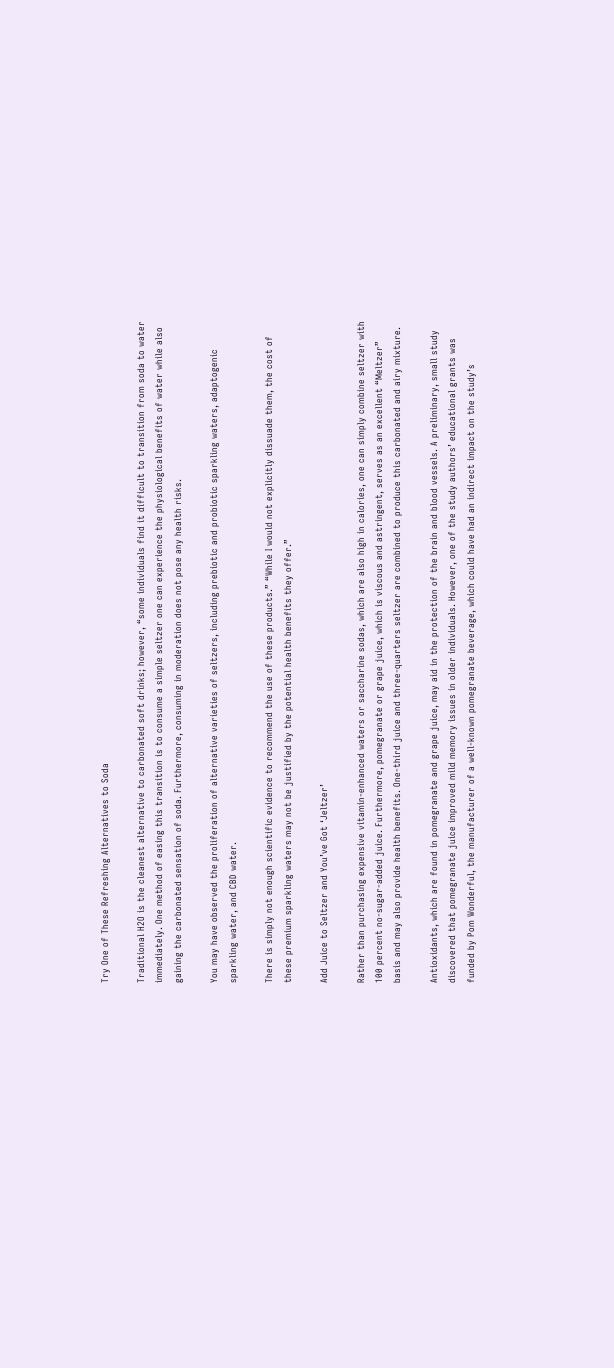Try One of These Refreshing Alternatives to Soda

Traditional H2O is the cleanest alternative to carbonated soft drinks; however, “some individuals find it difficult to transition from soda to water immediately. One method of easing this transition is to consume a simple seltzer one can experience the physiological benefits of water while also gaining the carbonated sensation of soda. Furthermore, consuming in moderation does not pose any health risks.

You may have observed the proliferation of alternative varieties of seltzers, including prebiotic and probiotic sparkling waters, adaptogenic sparkling water, and CBD water.

There is simply not enough scientific evidence to recommend the use of these products.” “While I would not explicitly dissuade them, the cost of these premium sparkling waters may not be justified by the potential health benefits they offer.”

Add Juice to Seltzer and You’ve Got ‘Jeltzer’

Rather than purchasing expensive vitamin-enhanced waters or saccharine sodas, which are also high in calories, one can simply combine seltzer with 100 percent no-sugar-added juice. Furthermore, pomegranate or grape juice, which is viscous and astringent, serves as an excellent “Meltzer” basis and may also provide health benefits. One-third juice and three-quarters seltzer are combined to produce this carbonated and airy mixture.

Antioxidants, which are found in pomegranate and grape juice, may aid in the protection of the brain and blood vessels. A preliminary, small study discovered that pomegranate juice improved mild memory issues in older individuals. However, one of the study authors’ educational grants was funded by Pom Wonderful, the manufacturer of a well-known pomegranate beverage, which could have had an indirect impact on the study’s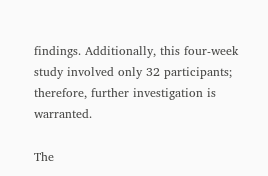findings. Additionally, this four-week study involved only 32 participants; therefore, further investigation is warranted.

The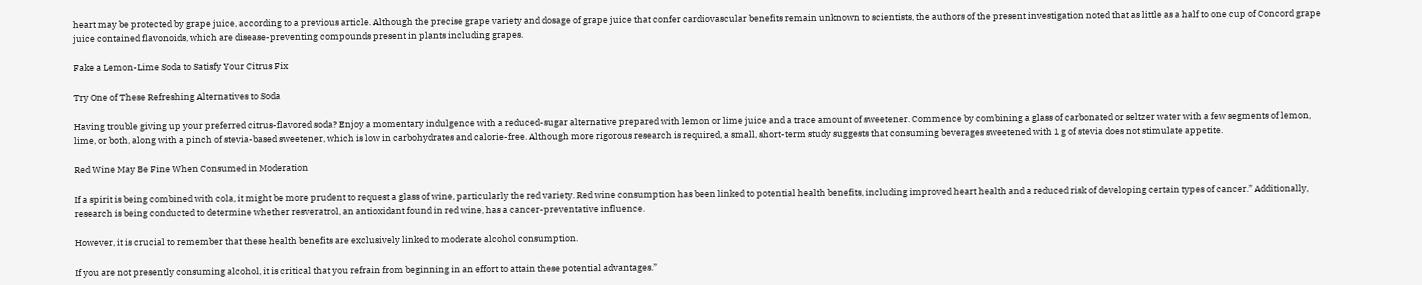heart may be protected by grape juice, according to a previous article. Although the precise grape variety and dosage of grape juice that confer cardiovascular benefits remain unknown to scientists, the authors of the present investigation noted that as little as a half to one cup of Concord grape juice contained flavonoids, which are disease-preventing compounds present in plants including grapes.

Fake a Lemon-Lime Soda to Satisfy Your Citrus Fix

Try One of These Refreshing Alternatives to Soda

Having trouble giving up your preferred citrus-flavored soda? Enjoy a momentary indulgence with a reduced-sugar alternative prepared with lemon or lime juice and a trace amount of sweetener. Commence by combining a glass of carbonated or seltzer water with a few segments of lemon, lime, or both, along with a pinch of stevia-based sweetener, which is low in carbohydrates and calorie-free. Although more rigorous research is required, a small, short-term study suggests that consuming beverages sweetened with 1 g of stevia does not stimulate appetite.

Red Wine May Be Fine When Consumed in Moderation

If a spirit is being combined with cola, it might be more prudent to request a glass of wine, particularly the red variety. Red wine consumption has been linked to potential health benefits, including improved heart health and a reduced risk of developing certain types of cancer.” Additionally, research is being conducted to determine whether resveratrol, an antioxidant found in red wine, has a cancer-preventative influence.

However, it is crucial to remember that these health benefits are exclusively linked to moderate alcohol consumption.

If you are not presently consuming alcohol, it is critical that you refrain from beginning in an effort to attain these potential advantages.”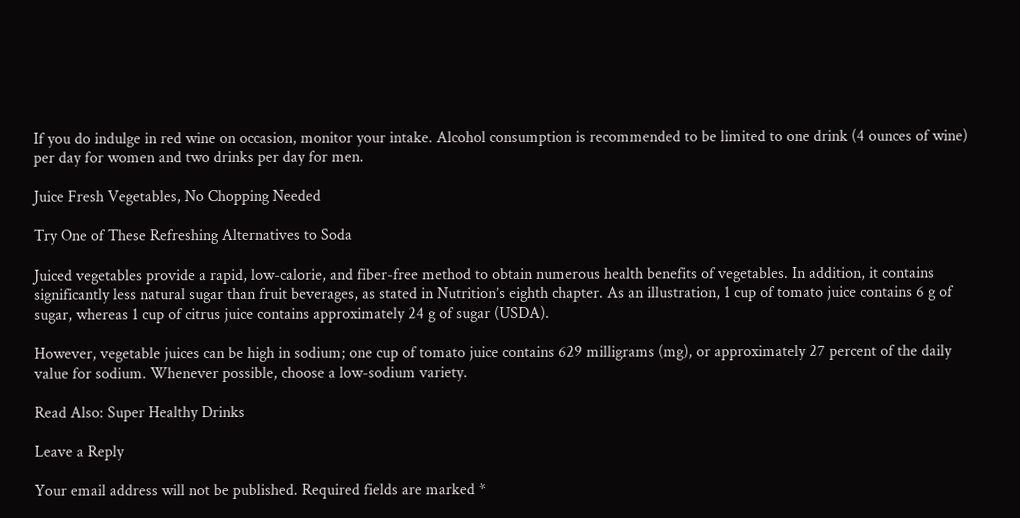If you do indulge in red wine on occasion, monitor your intake. Alcohol consumption is recommended to be limited to one drink (4 ounces of wine) per day for women and two drinks per day for men.

Juice Fresh Vegetables, No Chopping Needed

Try One of These Refreshing Alternatives to Soda

Juiced vegetables provide a rapid, low-calorie, and fiber-free method to obtain numerous health benefits of vegetables. In addition, it contains significantly less natural sugar than fruit beverages, as stated in Nutrition’s eighth chapter. As an illustration, 1 cup of tomato juice contains 6 g of sugar, whereas 1 cup of citrus juice contains approximately 24 g of sugar (USDA).

However, vegetable juices can be high in sodium; one cup of tomato juice contains 629 milligrams (mg), or approximately 27 percent of the daily value for sodium. Whenever possible, choose a low-sodium variety.

Read Also: Super Healthy Drinks

Leave a Reply

Your email address will not be published. Required fields are marked *